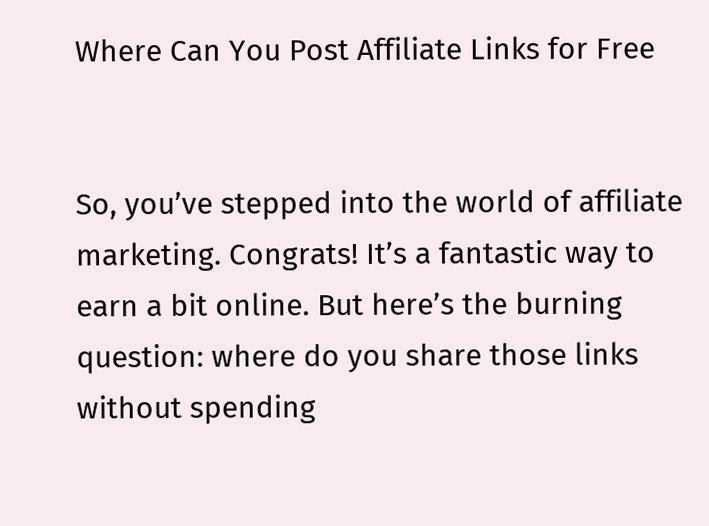Where Can You Post Affiliate Links for Free


So, you’ve stepped into the world of affiliate marketing. Congrats! It’s a fantastic way to earn a bit online. But here’s the burning question: where do you share those links without spending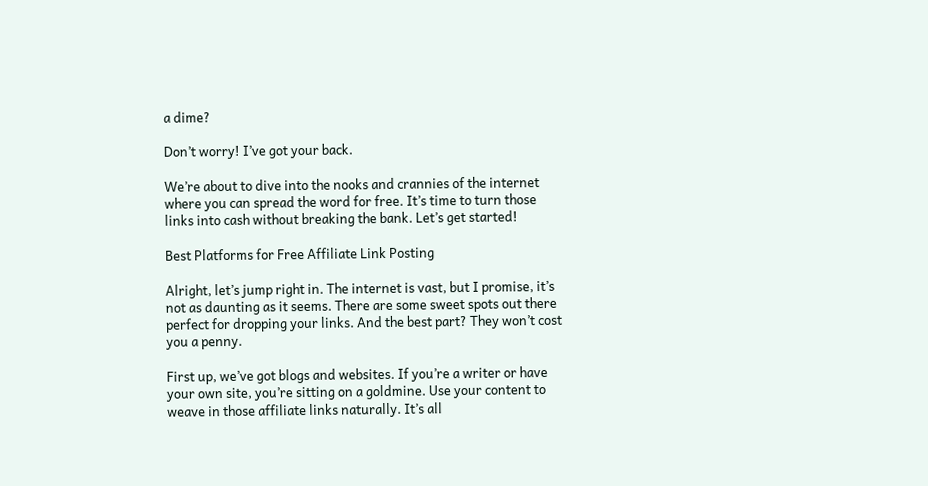a dime?

Don’t worry! I’ve got your back.

We’re about to dive into the nooks and crannies of the internet where you can spread the word for free. It’s time to turn those links into cash without breaking the bank. Let’s get started!

Best Platforms for Free Affiliate Link Posting

Alright, let’s jump right in. The internet is vast, but I promise, it’s not as daunting as it seems. There are some sweet spots out there perfect for dropping your links. And the best part? They won’t cost you a penny.

First up, we’ve got blogs and websites. If you’re a writer or have your own site, you’re sitting on a goldmine. Use your content to weave in those affiliate links naturally. It’s all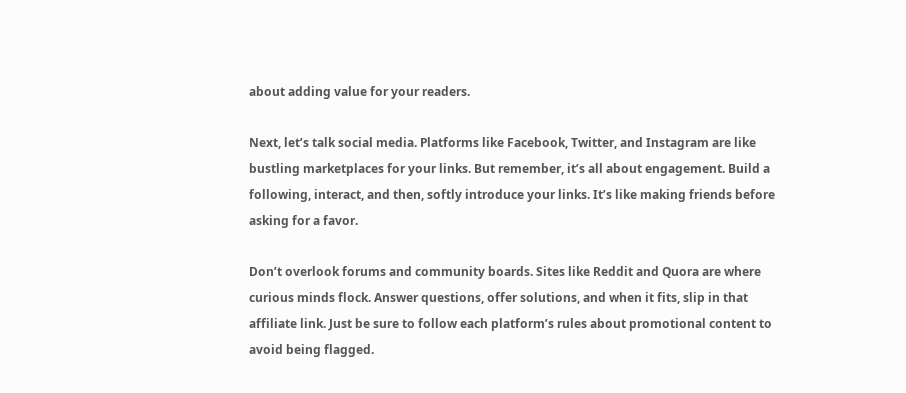about adding value for your readers.

Next, let’s talk social media. Platforms like Facebook, Twitter, and Instagram are like bustling marketplaces for your links. But remember, it’s all about engagement. Build a following, interact, and then, softly introduce your links. It’s like making friends before asking for a favor.

Don’t overlook forums and community boards. Sites like Reddit and Quora are where curious minds flock. Answer questions, offer solutions, and when it fits, slip in that affiliate link. Just be sure to follow each platform’s rules about promotional content to avoid being flagged.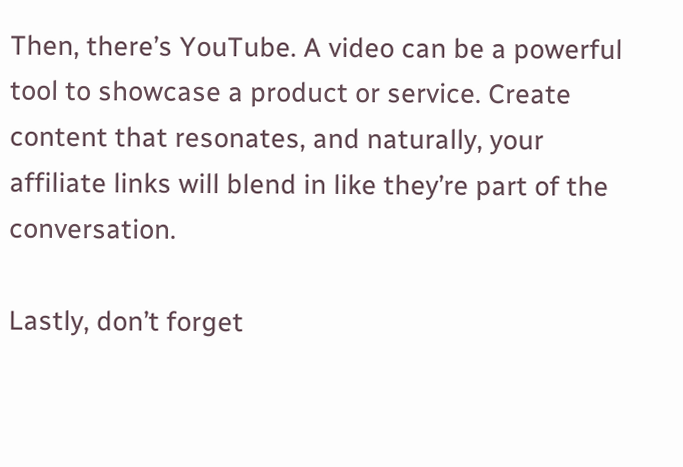Then, there’s YouTube. A video can be a powerful tool to showcase a product or service. Create content that resonates, and naturally, your affiliate links will blend in like they’re part of the conversation.

Lastly, don’t forget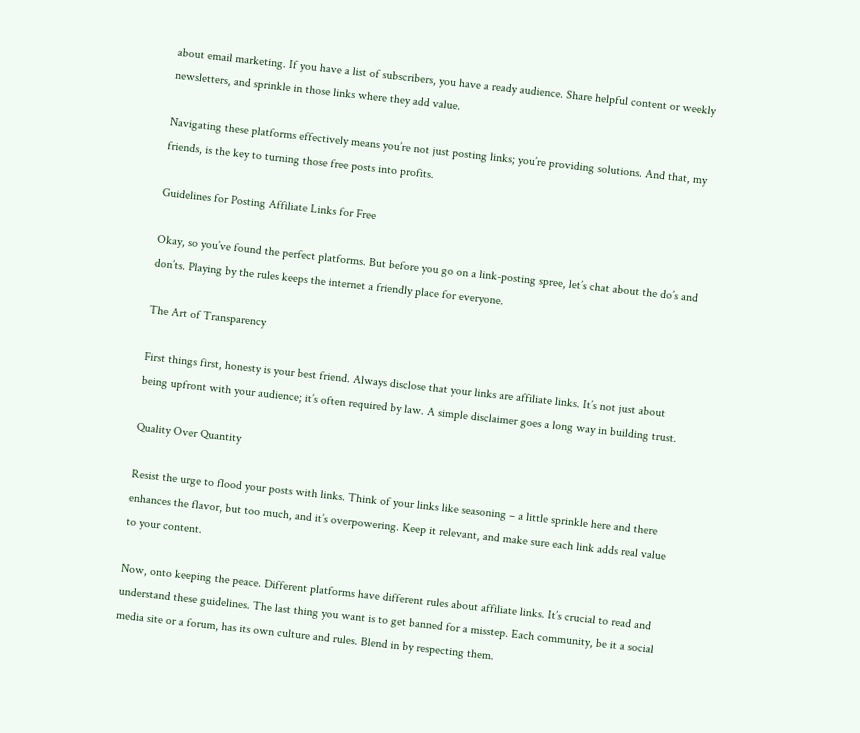about email marketing. If you have a list of subscribers, you have a ready audience. Share helpful content or weekly newsletters, and sprinkle in those links where they add value.

Navigating these platforms effectively means you’re not just posting links; you’re providing solutions. And that, my friends, is the key to turning those free posts into profits.

Guidelines for Posting Affiliate Links for Free

Okay, so you’ve found the perfect platforms. But before you go on a link-posting spree, let’s chat about the do’s and don’ts. Playing by the rules keeps the internet a friendly place for everyone.

The Art of Transparency

First things first, honesty is your best friend. Always disclose that your links are affiliate links. It’s not just about being upfront with your audience; it’s often required by law. A simple disclaimer goes a long way in building trust.

Quality Over Quantity

Resist the urge to flood your posts with links. Think of your links like seasoning – a little sprinkle here and there enhances the flavor, but too much, and it’s overpowering. Keep it relevant, and make sure each link adds real value to your content.

Now, onto keeping the peace. Different platforms have different rules about affiliate links. It’s crucial to read and understand these guidelines. The last thing you want is to get banned for a misstep. Each community, be it a social media site or a forum, has its own culture and rules. Blend in by respecting them.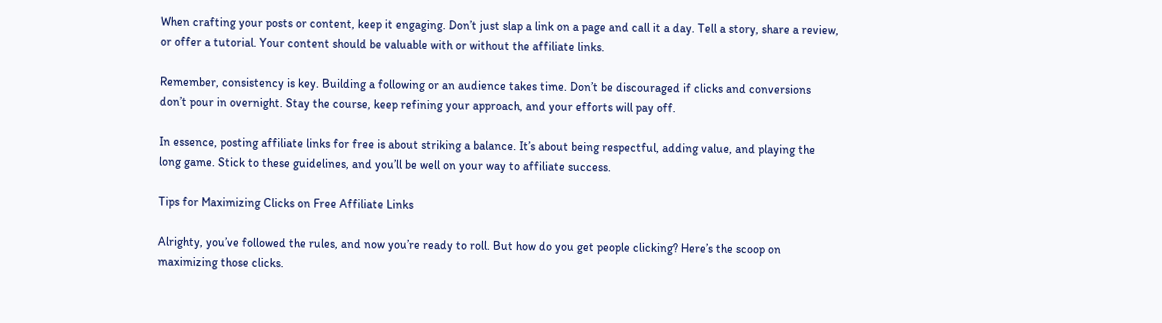When crafting your posts or content, keep it engaging. Don’t just slap a link on a page and call it a day. Tell a story, share a review, or offer a tutorial. Your content should be valuable with or without the affiliate links.

Remember, consistency is key. Building a following or an audience takes time. Don’t be discouraged if clicks and conversions don’t pour in overnight. Stay the course, keep refining your approach, and your efforts will pay off.

In essence, posting affiliate links for free is about striking a balance. It’s about being respectful, adding value, and playing the long game. Stick to these guidelines, and you’ll be well on your way to affiliate success.

Tips for Maximizing Clicks on Free Affiliate Links

Alrighty, you’ve followed the rules, and now you’re ready to roll. But how do you get people clicking? Here’s the scoop on maximizing those clicks.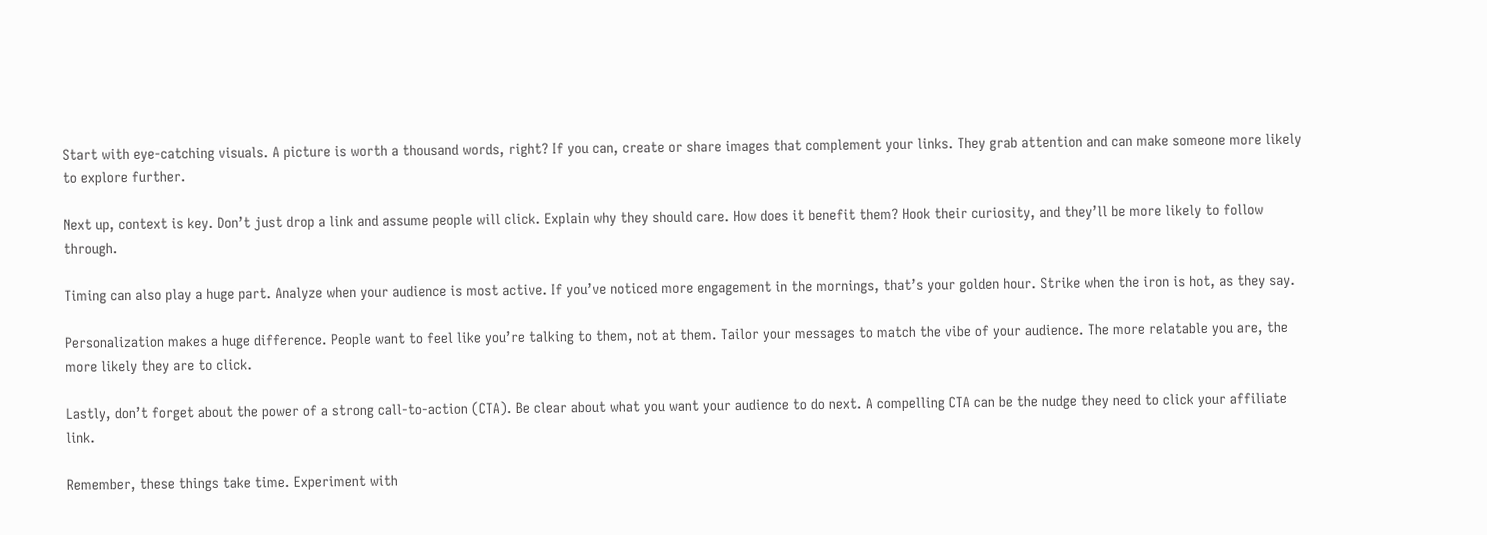Start with eye-catching visuals. A picture is worth a thousand words, right? If you can, create or share images that complement your links. They grab attention and can make someone more likely to explore further.

Next up, context is key. Don’t just drop a link and assume people will click. Explain why they should care. How does it benefit them? Hook their curiosity, and they’ll be more likely to follow through.

Timing can also play a huge part. Analyze when your audience is most active. If you’ve noticed more engagement in the mornings, that’s your golden hour. Strike when the iron is hot, as they say.

Personalization makes a huge difference. People want to feel like you’re talking to them, not at them. Tailor your messages to match the vibe of your audience. The more relatable you are, the more likely they are to click.

Lastly, don’t forget about the power of a strong call-to-action (CTA). Be clear about what you want your audience to do next. A compelling CTA can be the nudge they need to click your affiliate link.

Remember, these things take time. Experiment with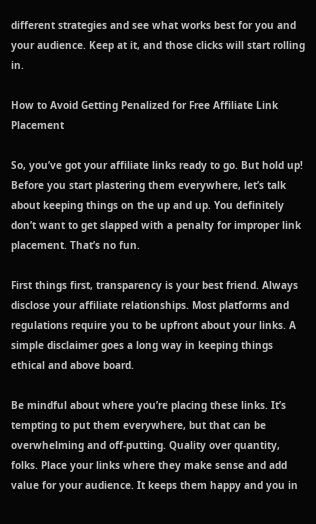different strategies and see what works best for you and your audience. Keep at it, and those clicks will start rolling in.

How to Avoid Getting Penalized for Free Affiliate Link Placement

So, you’ve got your affiliate links ready to go. But hold up! Before you start plastering them everywhere, let’s talk about keeping things on the up and up. You definitely don’t want to get slapped with a penalty for improper link placement. That’s no fun.

First things first, transparency is your best friend. Always disclose your affiliate relationships. Most platforms and regulations require you to be upfront about your links. A simple disclaimer goes a long way in keeping things ethical and above board.

Be mindful about where you’re placing these links. It’s tempting to put them everywhere, but that can be overwhelming and off-putting. Quality over quantity, folks. Place your links where they make sense and add value for your audience. It keeps them happy and you in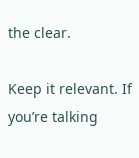the clear.

Keep it relevant. If you’re talking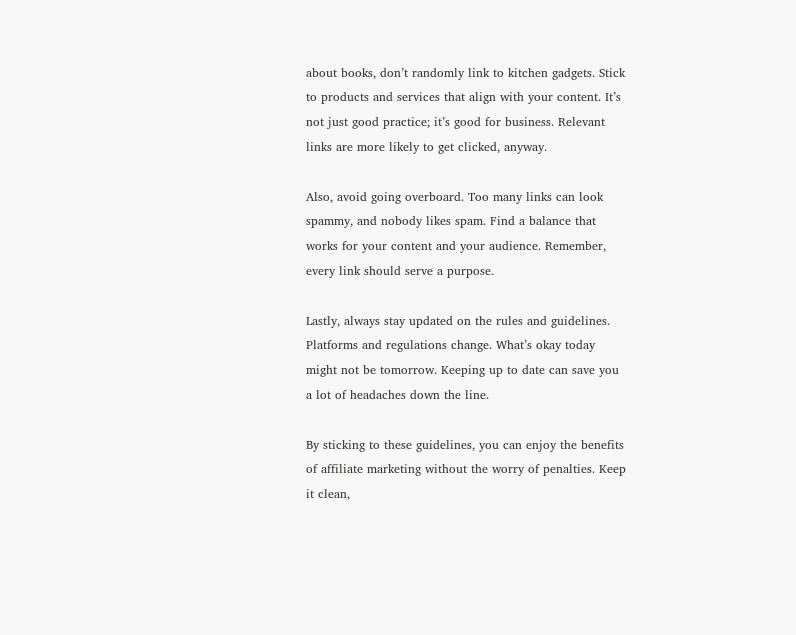about books, don’t randomly link to kitchen gadgets. Stick to products and services that align with your content. It’s not just good practice; it’s good for business. Relevant links are more likely to get clicked, anyway.

Also, avoid going overboard. Too many links can look spammy, and nobody likes spam. Find a balance that works for your content and your audience. Remember, every link should serve a purpose.

Lastly, always stay updated on the rules and guidelines. Platforms and regulations change. What’s okay today might not be tomorrow. Keeping up to date can save you a lot of headaches down the line.

By sticking to these guidelines, you can enjoy the benefits of affiliate marketing without the worry of penalties. Keep it clean,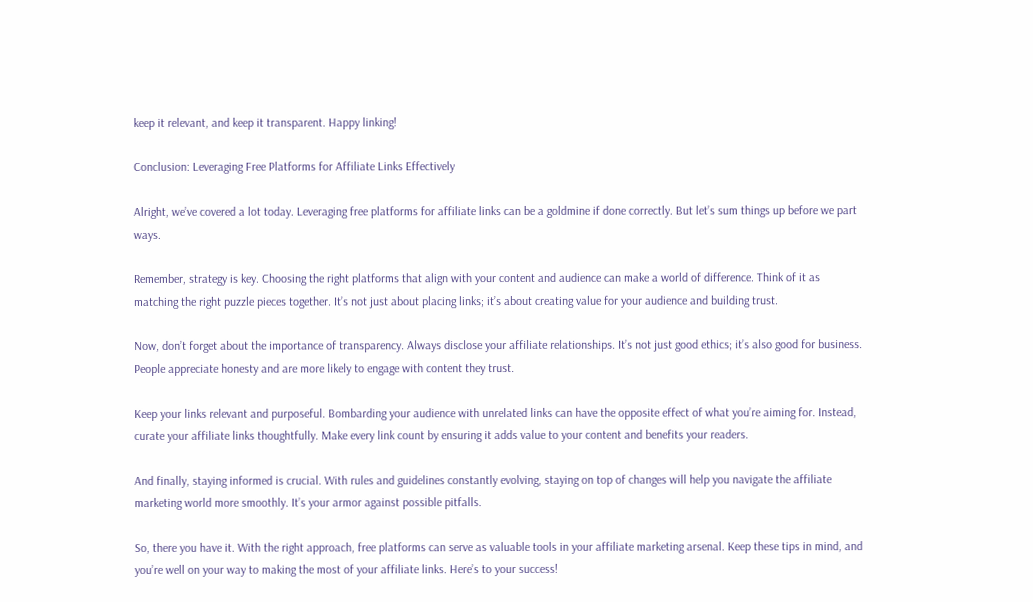keep it relevant, and keep it transparent. Happy linking!

Conclusion: Leveraging Free Platforms for Affiliate Links Effectively

Alright, we’ve covered a lot today. Leveraging free platforms for affiliate links can be a goldmine if done correctly. But let’s sum things up before we part ways.

Remember, strategy is key. Choosing the right platforms that align with your content and audience can make a world of difference. Think of it as matching the right puzzle pieces together. It’s not just about placing links; it’s about creating value for your audience and building trust.

Now, don’t forget about the importance of transparency. Always disclose your affiliate relationships. It’s not just good ethics; it’s also good for business. People appreciate honesty and are more likely to engage with content they trust.

Keep your links relevant and purposeful. Bombarding your audience with unrelated links can have the opposite effect of what you’re aiming for. Instead, curate your affiliate links thoughtfully. Make every link count by ensuring it adds value to your content and benefits your readers.

And finally, staying informed is crucial. With rules and guidelines constantly evolving, staying on top of changes will help you navigate the affiliate marketing world more smoothly. It’s your armor against possible pitfalls.

So, there you have it. With the right approach, free platforms can serve as valuable tools in your affiliate marketing arsenal. Keep these tips in mind, and you’re well on your way to making the most of your affiliate links. Here’s to your success!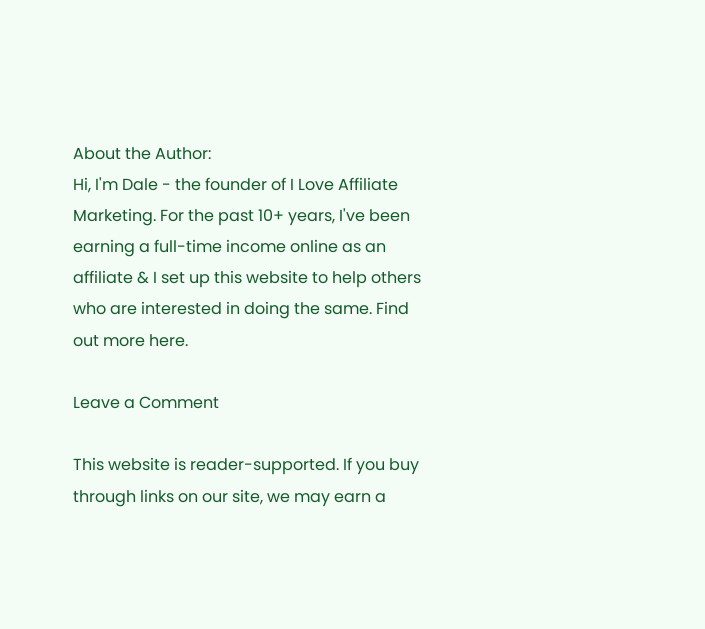About the Author:
Hi, I'm Dale - the founder of I Love Affiliate Marketing. For the past 10+ years, I've been earning a full-time income online as an affiliate & I set up this website to help others who are interested in doing the same. Find out more here.

Leave a Comment

This website is reader-supported. If you buy through links on our site, we may earn a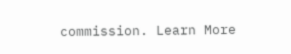commission. Learn More